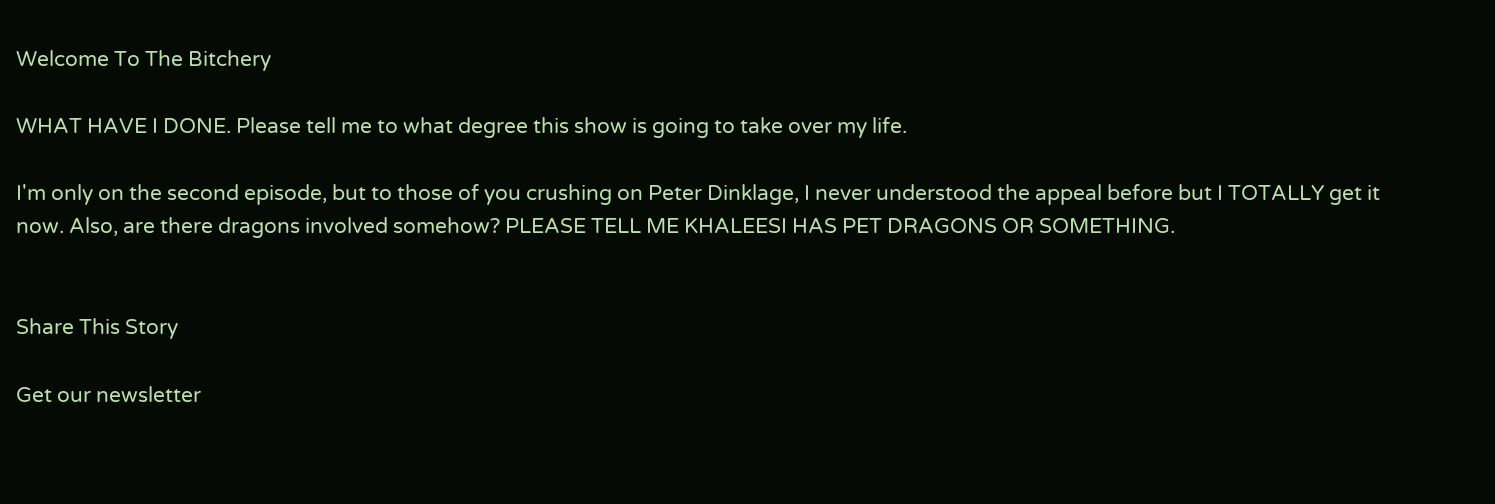Welcome To The Bitchery

WHAT HAVE I DONE. Please tell me to what degree this show is going to take over my life.

I'm only on the second episode, but to those of you crushing on Peter Dinklage, I never understood the appeal before but I TOTALLY get it now. Also, are there dragons involved somehow? PLEASE TELL ME KHALEESI HAS PET DRAGONS OR SOMETHING.


Share This Story

Get our newsletter